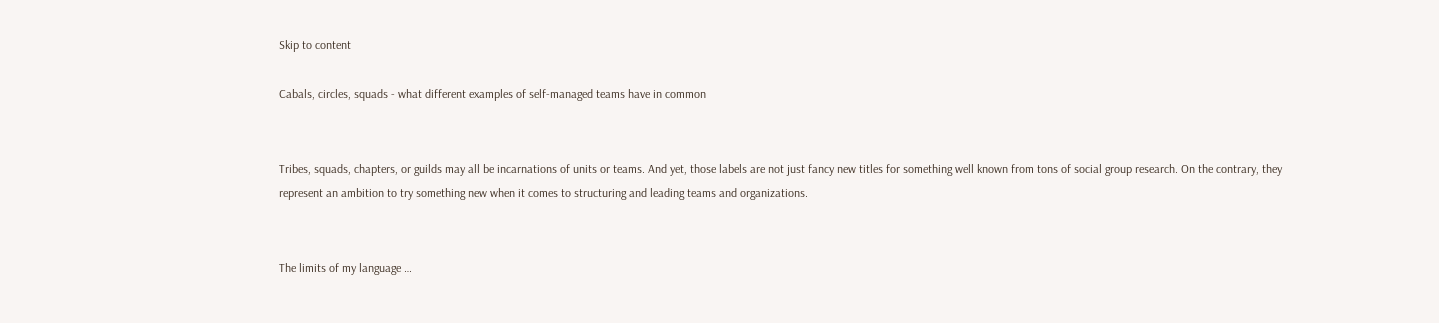Skip to content

Cabals, circles, squads - what different examples of self-managed teams have in common


Tribes, squads, chapters, or guilds may all be incarnations of units or teams. And yet, those labels are not just fancy new titles for something well known from tons of social group research. On the contrary, they represent an ambition to try something new when it comes to structuring and leading teams and organizations.


The limits of my language …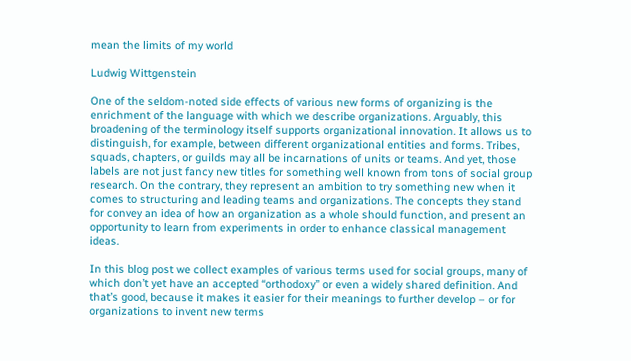mean the limits of my world

Ludwig Wittgenstein

One of the seldom-noted side effects of various new forms of organizing is the enrichment of the language with which we describe organizations. Arguably, this broadening of the terminology itself supports organizational innovation. It allows us to distinguish, for example, between different organizational entities and forms. Tribes, squads, chapters, or guilds may all be incarnations of units or teams. And yet, those labels are not just fancy new titles for something well known from tons of social group research. On the contrary, they represent an ambition to try something new when it comes to structuring and leading teams and organizations. The concepts they stand for convey an idea of how an organization as a whole should function, and present an opportunity to learn from experiments in order to enhance classical management ideas.

In this blog post we collect examples of various terms used for social groups, many of which don’t yet have an accepted “orthodoxy” or even a widely shared definition. And that’s good, because it makes it easier for their meanings to further develop – or for organizations to invent new terms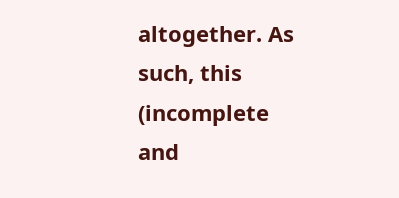altogether. As such, this (incomplete and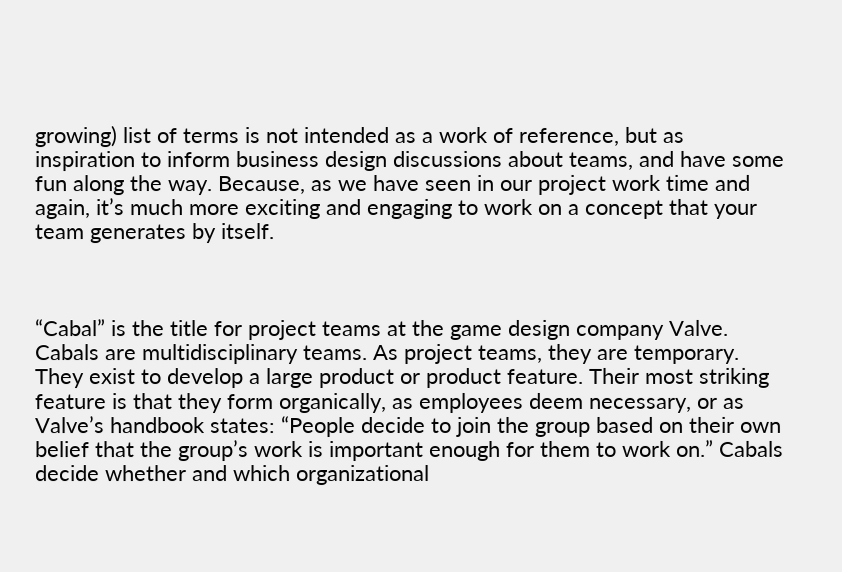growing) list of terms is not intended as a work of reference, but as inspiration to inform business design discussions about teams, and have some fun along the way. Because, as we have seen in our project work time and again, it’s much more exciting and engaging to work on a concept that your team generates by itself.



“Cabal” is the title for project teams at the game design company Valve. Cabals are multidisciplinary teams. As project teams, they are temporary. They exist to develop a large product or product feature. Their most striking feature is that they form organically, as employees deem necessary, or as Valve’s handbook states: “People decide to join the group based on their own belief that the group’s work is important enough for them to work on.” Cabals decide whether and which organizational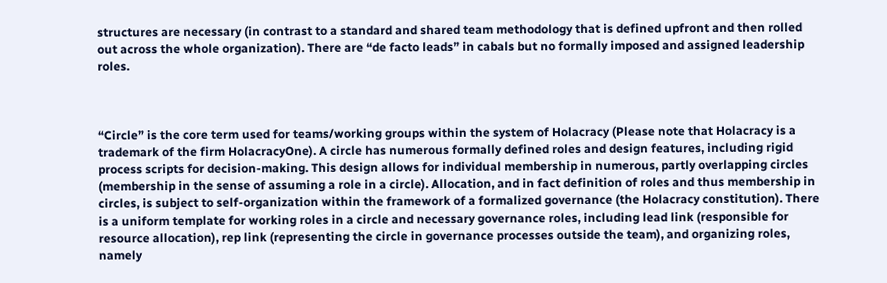structures are necessary (in contrast to a standard and shared team methodology that is defined upfront and then rolled out across the whole organization). There are “de facto leads” in cabals but no formally imposed and assigned leadership roles.



“Circle” is the core term used for teams/working groups within the system of Holacracy (Please note that Holacracy is a trademark of the firm HolacracyOne). A circle has numerous formally defined roles and design features, including rigid process scripts for decision-making. This design allows for individual membership in numerous, partly overlapping circles (membership in the sense of assuming a role in a circle). Allocation, and in fact definition of roles and thus membership in circles, is subject to self-organization within the framework of a formalized governance (the Holacracy constitution). There is a uniform template for working roles in a circle and necessary governance roles, including lead link (responsible for resource allocation), rep link (representing the circle in governance processes outside the team), and organizing roles, namely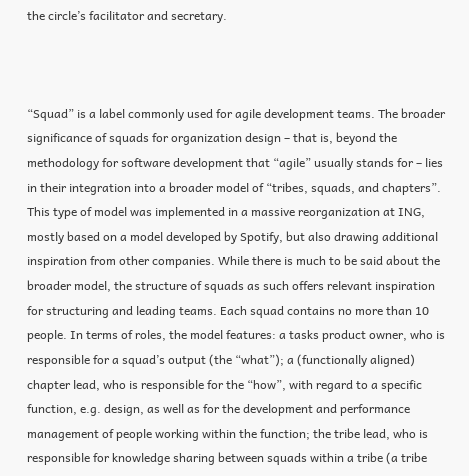the circle’s facilitator and secretary.



“Squad” is a label commonly used for agile development teams. The broader significance of squads for organization design – that is, beyond the methodology for software development that “agile” usually stands for – lies in their integration into a broader model of “tribes, squads, and chapters”. This type of model was implemented in a massive reorganization at ING, mostly based on a model developed by Spotify, but also drawing additional inspiration from other companies. While there is much to be said about the broader model, the structure of squads as such offers relevant inspiration for structuring and leading teams. Each squad contains no more than 10 people. In terms of roles, the model features: a tasks product owner, who is responsible for a squad’s output (the “what”); a (functionally aligned) chapter lead, who is responsible for the “how”, with regard to a specific function, e.g. design, as well as for the development and performance management of people working within the function; the tribe lead, who is responsible for knowledge sharing between squads within a tribe (a tribe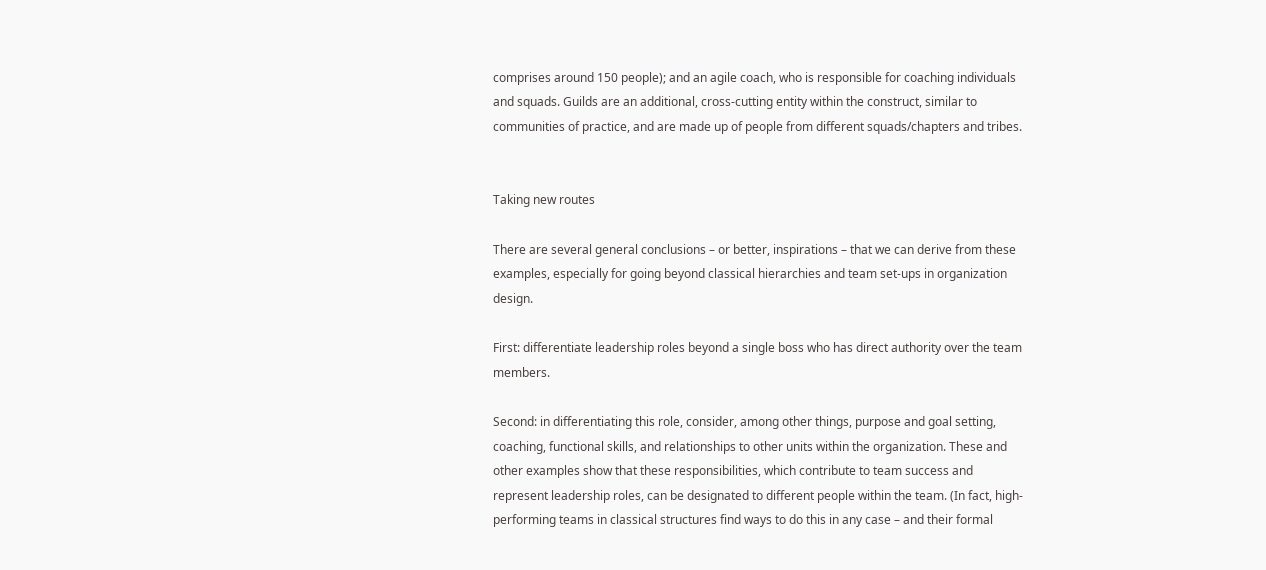comprises around 150 people); and an agile coach, who is responsible for coaching individuals and squads. Guilds are an additional, cross-cutting entity within the construct, similar to communities of practice, and are made up of people from different squads/chapters and tribes.


Taking new routes

There are several general conclusions – or better, inspirations – that we can derive from these examples, especially for going beyond classical hierarchies and team set-ups in organization design.

First: differentiate leadership roles beyond a single boss who has direct authority over the team members.

Second: in differentiating this role, consider, among other things, purpose and goal setting, coaching, functional skills, and relationships to other units within the organization. These and other examples show that these responsibilities, which contribute to team success and represent leadership roles, can be designated to different people within the team. (In fact, high-performing teams in classical structures find ways to do this in any case – and their formal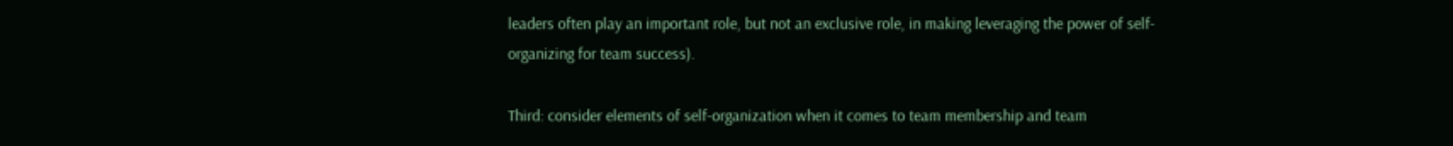leaders often play an important role, but not an exclusive role, in making leveraging the power of self-organizing for team success).

Third: consider elements of self-organization when it comes to team membership and team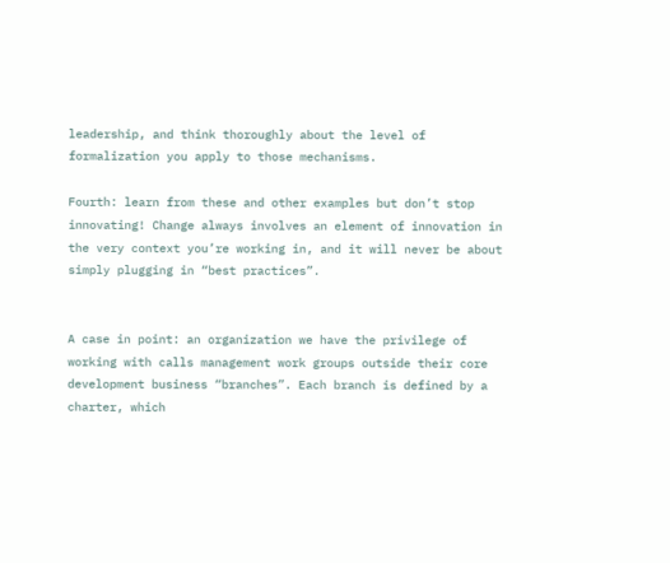leadership, and think thoroughly about the level of formalization you apply to those mechanisms.

Fourth: learn from these and other examples but don’t stop innovating! Change always involves an element of innovation in the very context you’re working in, and it will never be about simply plugging in “best practices”.


A case in point: an organization we have the privilege of working with calls management work groups outside their core development business “branches”. Each branch is defined by a charter, which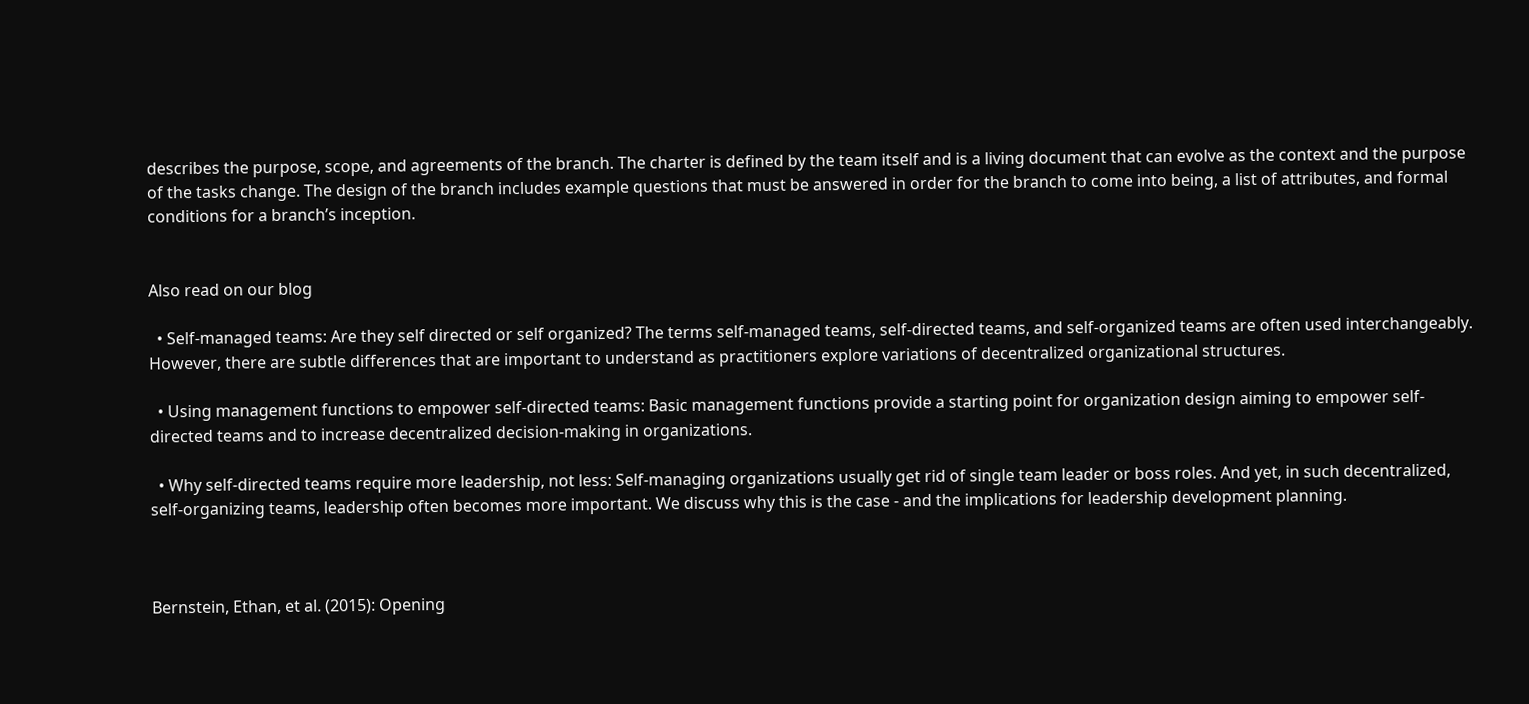describes the purpose, scope, and agreements of the branch. The charter is defined by the team itself and is a living document that can evolve as the context and the purpose of the tasks change. The design of the branch includes example questions that must be answered in order for the branch to come into being, a list of attributes, and formal conditions for a branch’s inception.


Also read on our blog

  • Self-managed teams: Are they self directed or self organized? The terms self-managed teams, self-directed teams, and self-organized teams are often used interchangeably. However, there are subtle differences that are important to understand as practitioners explore variations of decentralized organizational structures.

  • Using management functions to empower self-directed teams: Basic management functions provide a starting point for organization design aiming to empower self-directed teams and to increase decentralized decision-making in organizations.

  • Why self-directed teams require more leadership, not less: Self-managing organizations usually get rid of single team leader or boss roles. And yet, in such decentralized, self-organizing teams, leadership often becomes more important. We discuss why this is the case - and the implications for leadership development planning.



Bernstein, Ethan, et al. (2015): Opening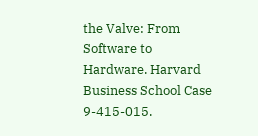the Valve: From Software to Hardware. Harvard Business School Case 9-415-015.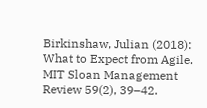Birkinshaw, Julian (2018): What to Expect from Agile. MIT Sloan Management Review 59(2), 39–42.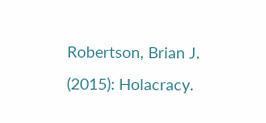Robertson, Brian J. (2015): Holacracy.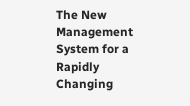The New Management System for a Rapidly Changing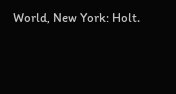World, New York: Holt.